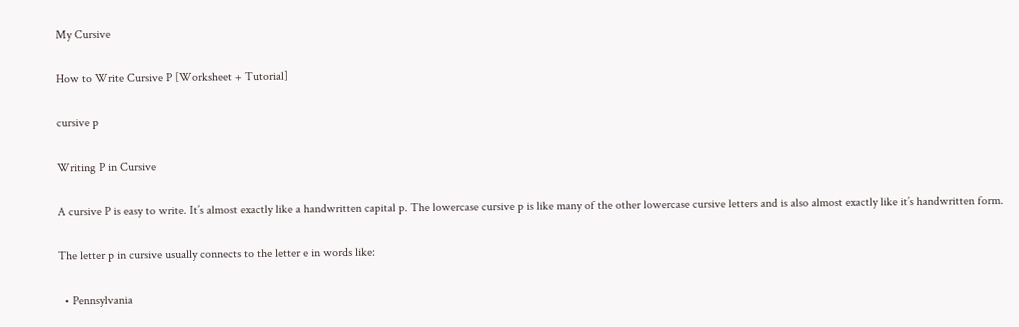My Cursive

How to Write Cursive P [Worksheet + Tutorial]

cursive p

Writing P in Cursive

A cursive P is easy to write. It’s almost exactly like a handwritten capital p. The lowercase cursive p is like many of the other lowercase cursive letters and is also almost exactly like it’s handwritten form.

The letter p in cursive usually connects to the letter e in words like:

  • Pennsylvania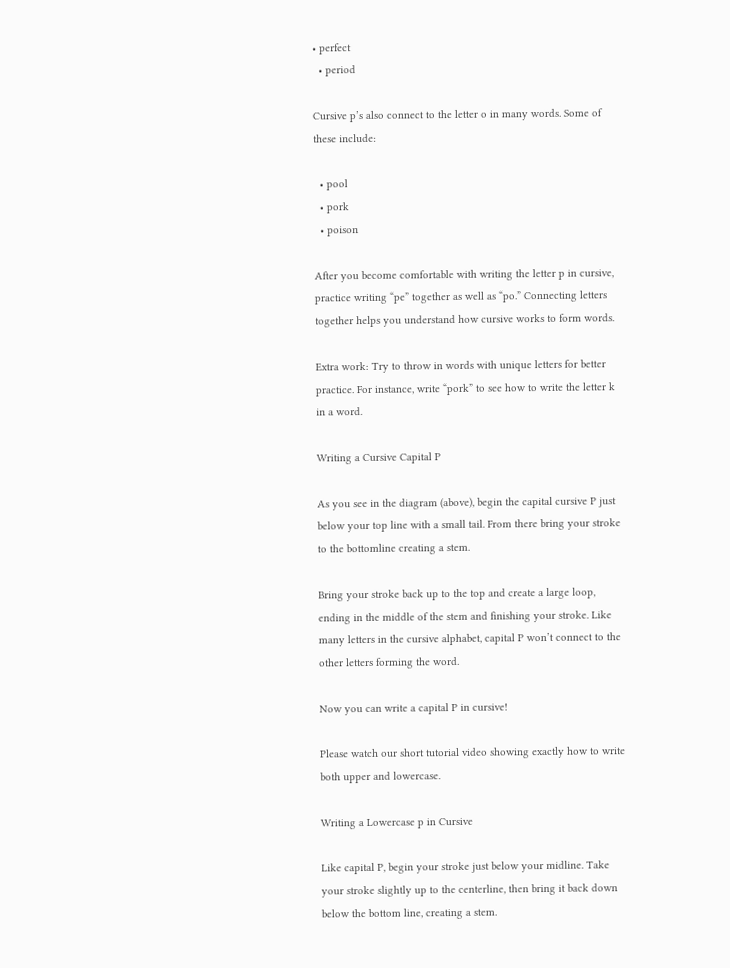• perfect
  • period

Cursive p’s also connect to the letter o in many words. Some of these include:

  • pool
  • pork
  • poison

After you become comfortable with writing the letter p in cursive, practice writing “pe” together as well as “po.” Connecting letters together helps you understand how cursive works to form words.

Extra work: Try to throw in words with unique letters for better practice. For instance, write “pork” to see how to write the letter k in a word.

Writing a Cursive Capital P

As you see in the diagram (above), begin the capital cursive P just below your top line with a small tail. From there bring your stroke to the bottomline creating a stem.

Bring your stroke back up to the top and create a large loop, ending in the middle of the stem and finishing your stroke. Like many letters in the cursive alphabet, capital P won’t connect to the other letters forming the word.

Now you can write a capital P in cursive!

Please watch our short tutorial video showing exactly how to write both upper and lowercase.

Writing a Lowercase p in Cursive

Like capital P, begin your stroke just below your midline. Take your stroke slightly up to the centerline, then bring it back down below the bottom line, creating a stem.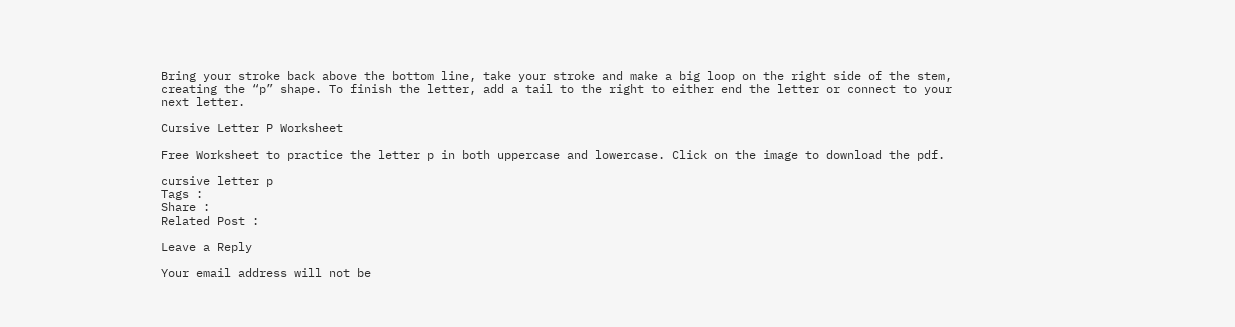Bring your stroke back above the bottom line, take your stroke and make a big loop on the right side of the stem, creating the “p” shape. To finish the letter, add a tail to the right to either end the letter or connect to your next letter.

Cursive Letter P Worksheet

Free Worksheet to practice the letter p in both uppercase and lowercase. Click on the image to download the pdf.

cursive letter p
Tags :
Share :
Related Post :

Leave a Reply

Your email address will not be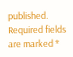published. Required fields are marked *